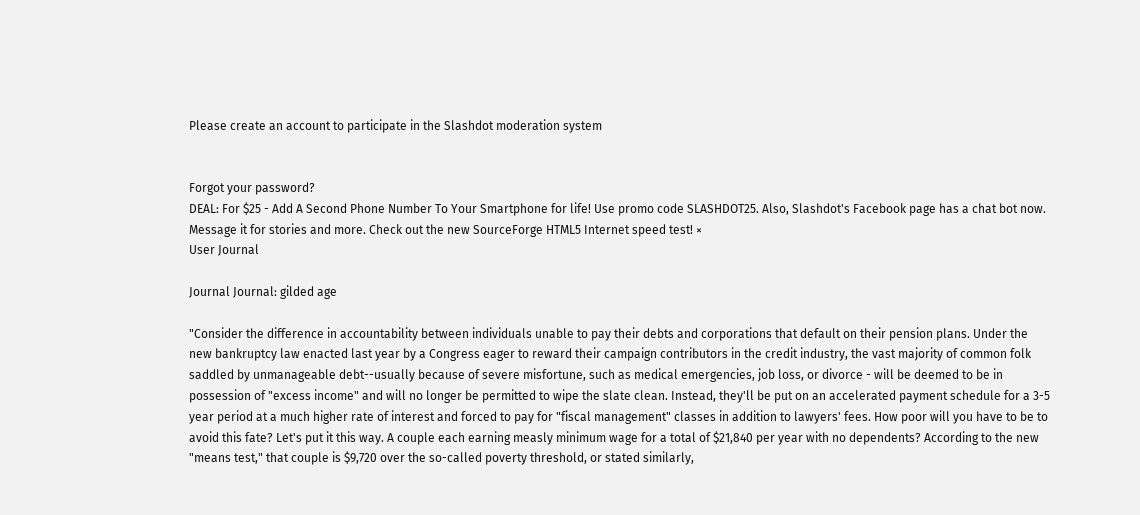Please create an account to participate in the Slashdot moderation system


Forgot your password?
DEAL: For $25 - Add A Second Phone Number To Your Smartphone for life! Use promo code SLASHDOT25. Also, Slashdot's Facebook page has a chat bot now. Message it for stories and more. Check out the new SourceForge HTML5 Internet speed test! ×
User Journal

Journal Journal: gilded age

"Consider the difference in accountability between individuals unable to pay their debts and corporations that default on their pension plans. Under the new bankruptcy law enacted last year by a Congress eager to reward their campaign contributors in the credit industry, the vast majority of common folk saddled by unmanageable debt--usually because of severe misfortune, such as medical emergencies, job loss, or divorce - will be deemed to be in possession of "excess income" and will no longer be permitted to wipe the slate clean. Instead, they'll be put on an accelerated payment schedule for a 3-5 year period at a much higher rate of interest and forced to pay for "fiscal management" classes in addition to lawyers' fees. How poor will you have to be to avoid this fate? Let's put it this way. A couple each earning measly minimum wage for a total of $21,840 per year with no dependents? According to the new "means test," that couple is $9,720 over the so-called poverty threshold, or stated similarly,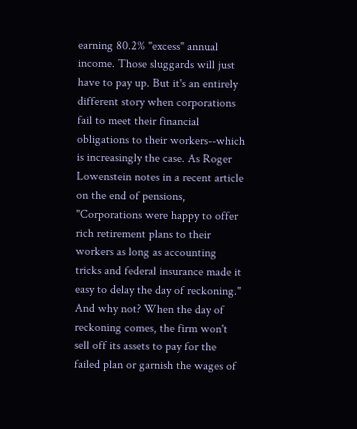earning 80.2% "excess" annual income. Those sluggards will just have to pay up. But it's an entirely different story when corporations fail to meet their financial obligations to their workers--which is increasingly the case. As Roger Lowenstein notes in a recent article on the end of pensions, "Corporations were happy to offer rich retirement plans to their workers as long as accounting tricks and federal insurance made it easy to delay the day of reckoning." And why not? When the day of reckoning comes, the firm won't sell off its assets to pay for the failed plan or garnish the wages of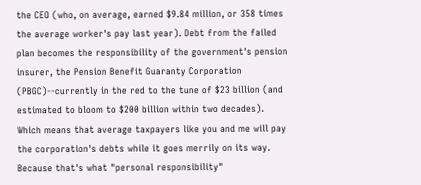the CEO (who, on average, earned $9.84 million, or 358 times the average worker's pay last year). Debt from the failed plan becomes the responsibility of the government's pension insurer, the Pension Benefit Guaranty Corporation (PBGC)--currently in the red to the tune of $23 billion (and estimated to bloom to $200 billion within two decades). Which means that average taxpayers like you and me will pay the corporation's debts while it goes merrily on its way. Because that's what "personal responsibility"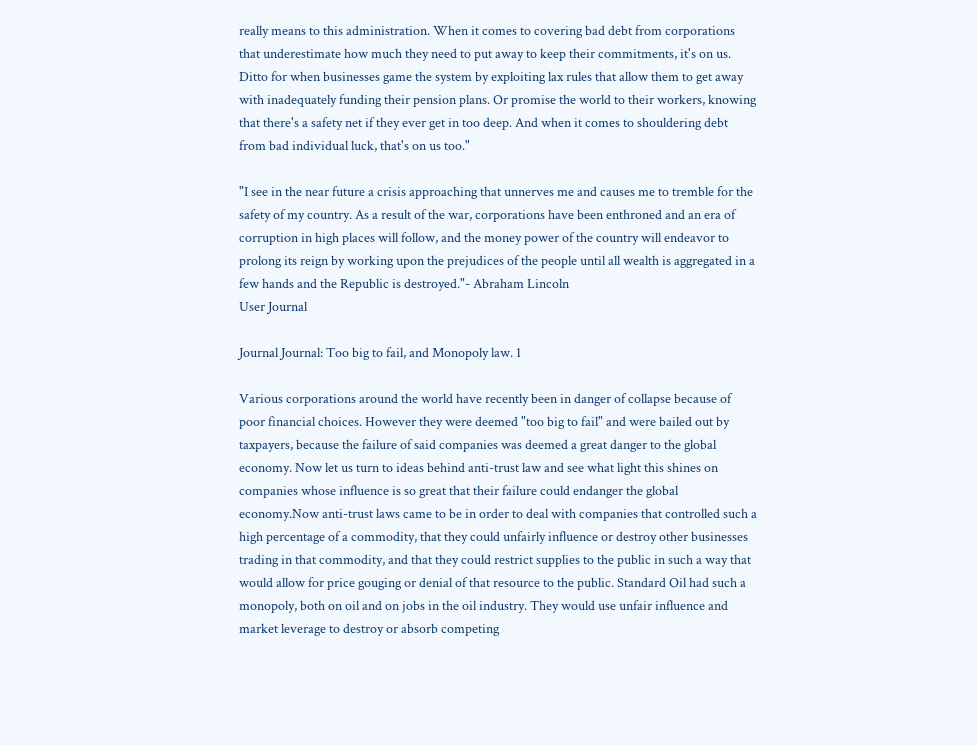really means to this administration. When it comes to covering bad debt from corporations that underestimate how much they need to put away to keep their commitments, it's on us. Ditto for when businesses game the system by exploiting lax rules that allow them to get away with inadequately funding their pension plans. Or promise the world to their workers, knowing that there's a safety net if they ever get in too deep. And when it comes to shouldering debt from bad individual luck, that's on us too."

"I see in the near future a crisis approaching that unnerves me and causes me to tremble for the safety of my country. As a result of the war, corporations have been enthroned and an era of corruption in high places will follow, and the money power of the country will endeavor to prolong its reign by working upon the prejudices of the people until all wealth is aggregated in a few hands and the Republic is destroyed."- Abraham Lincoln
User Journal

Journal Journal: Too big to fail, and Monopoly law. 1

Various corporations around the world have recently been in danger of collapse because of poor financial choices. However they were deemed "too big to fail" and were bailed out by taxpayers, because the failure of said companies was deemed a great danger to the global economy. Now let us turn to ideas behind anti-trust law and see what light this shines on companies whose influence is so great that their failure could endanger the global economy.Now anti-trust laws came to be in order to deal with companies that controlled such a high percentage of a commodity, that they could unfairly influence or destroy other businesses trading in that commodity, and that they could restrict supplies to the public in such a way that would allow for price gouging or denial of that resource to the public. Standard Oil had such a monopoly, both on oil and on jobs in the oil industry. They would use unfair influence and market leverage to destroy or absorb competing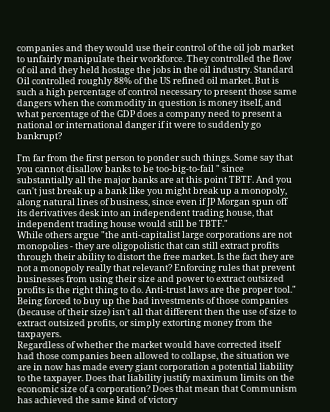companies and they would use their control of the oil job market to unfairly manipulate their workforce. They controlled the flow of oil and they held hostage the jobs in the oil industry. Standard Oil controlled roughly 88% of the US refined oil market. But is such a high percentage of control necessary to present those same dangers when the commodity in question is money itself, and what percentage of the GDP does a company need to present a national or international danger if it were to suddenly go bankrupt?

I'm far from the first person to ponder such things. Some say that you cannot disallow banks to be too-big-to-fail " since substantially all the major banks are at this point TBTF. And you can't just break up a bank like you might break up a monopoly, along natural lines of business, since even if JP Morgan spun off its derivatives desk into an independent trading house, that independent trading house would still be TBTF."
While others argue "the anti-capitalist large corporations are not monopolies - they are oligopolistic that can still extract profits through their ability to distort the free market. Is the fact they are not a monopoly really that relevant? Enforcing rules that prevent businesses from using their size and power to extract outsized profits is the right thing to do. Anti-trust laws are the proper tool." Being forced to buy up the bad investments of those companies (because of their size) isn't all that different then the use of size to extract outsized profits, or simply extorting money from the taxpayers.
Regardless of whether the market would have corrected itself had those companies been allowed to collapse, the situation we are in now has made every giant corporation a potential liability to the taxpayer. Does that liability justify maximum limits on the economic size of a corporation? Does that mean that Communism has achieved the same kind of victory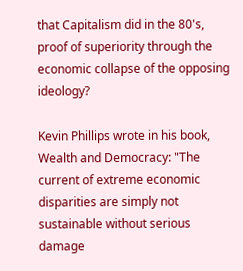that Capitalism did in the 80's, proof of superiority through the economic collapse of the opposing ideology?

Kevin Phillips wrote in his book, Wealth and Democracy: "The current of extreme economic disparities are simply not sustainable without serious damage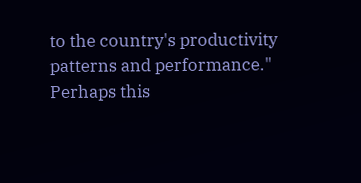to the country's productivity patterns and performance." Perhaps this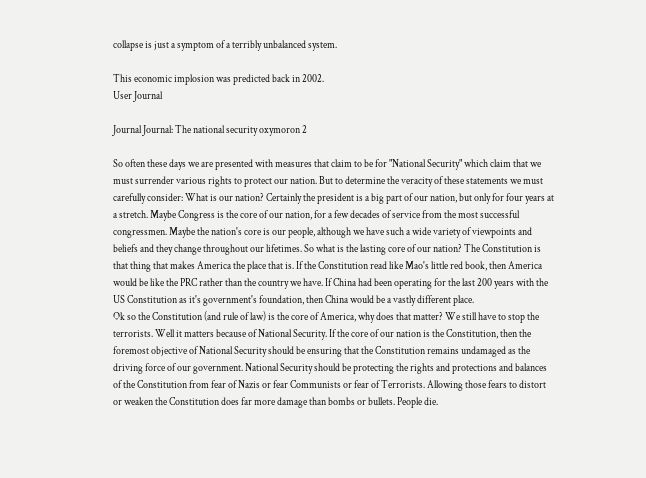collapse is just a symptom of a terribly unbalanced system.

This economic implosion was predicted back in 2002.
User Journal

Journal Journal: The national security oxymoron 2

So often these days we are presented with measures that claim to be for "National Security" which claim that we must surrender various rights to protect our nation. But to determine the veracity of these statements we must carefully consider: What is our nation? Certainly the president is a big part of our nation, but only for four years at a stretch. Maybe Congress is the core of our nation, for a few decades of service from the most successful congressmen. Maybe the nation's core is our people, although we have such a wide variety of viewpoints and beliefs and they change throughout our lifetimes. So what is the lasting core of our nation? The Constitution is that thing that makes America the place that is. If the Constitution read like Mao's little red book, then America would be like the PRC rather than the country we have. If China had been operating for the last 200 years with the US Constitution as it's government's foundation, then China would be a vastly different place.
Ok so the Constitution (and rule of law) is the core of America, why does that matter? We still have to stop the terrorists. Well it matters because of National Security. If the core of our nation is the Constitution, then the foremost objective of National Security should be ensuring that the Constitution remains undamaged as the driving force of our government. National Security should be protecting the rights and protections and balances of the Constitution from fear of Nazis or fear Communists or fear of Terrorists. Allowing those fears to distort or weaken the Constitution does far more damage than bombs or bullets. People die.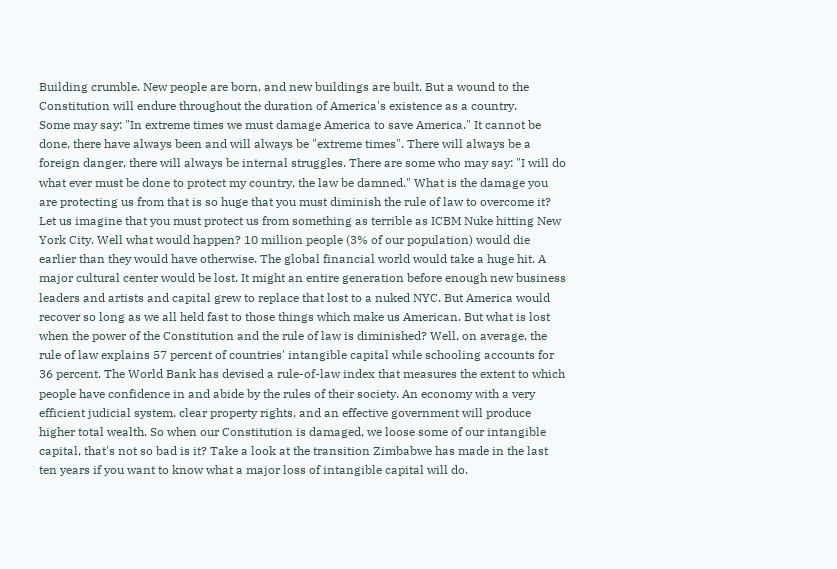Building crumble. New people are born, and new buildings are built. But a wound to the Constitution will endure throughout the duration of America's existence as a country.
Some may say: "In extreme times we must damage America to save America." It cannot be done, there have always been and will always be "extreme times". There will always be a foreign danger, there will always be internal struggles. There are some who may say: "I will do what ever must be done to protect my country, the law be damned." What is the damage you are protecting us from that is so huge that you must diminish the rule of law to overcome it? Let us imagine that you must protect us from something as terrible as ICBM Nuke hitting New York City. Well what would happen? 10 million people (3% of our population) would die earlier than they would have otherwise. The global financial world would take a huge hit. A major cultural center would be lost. It might an entire generation before enough new business leaders and artists and capital grew to replace that lost to a nuked NYC. But America would recover so long as we all held fast to those things which make us American. But what is lost when the power of the Constitution and the rule of law is diminished? Well, on average, the rule of law explains 57 percent of countries' intangible capital while schooling accounts for 36 percent. The World Bank has devised a rule-of-law index that measures the extent to which people have confidence in and abide by the rules of their society. An economy with a very efficient judicial system, clear property rights, and an effective government will produce higher total wealth. So when our Constitution is damaged, we loose some of our intangible capital, that's not so bad is it? Take a look at the transition Zimbabwe has made in the last ten years if you want to know what a major loss of intangible capital will do.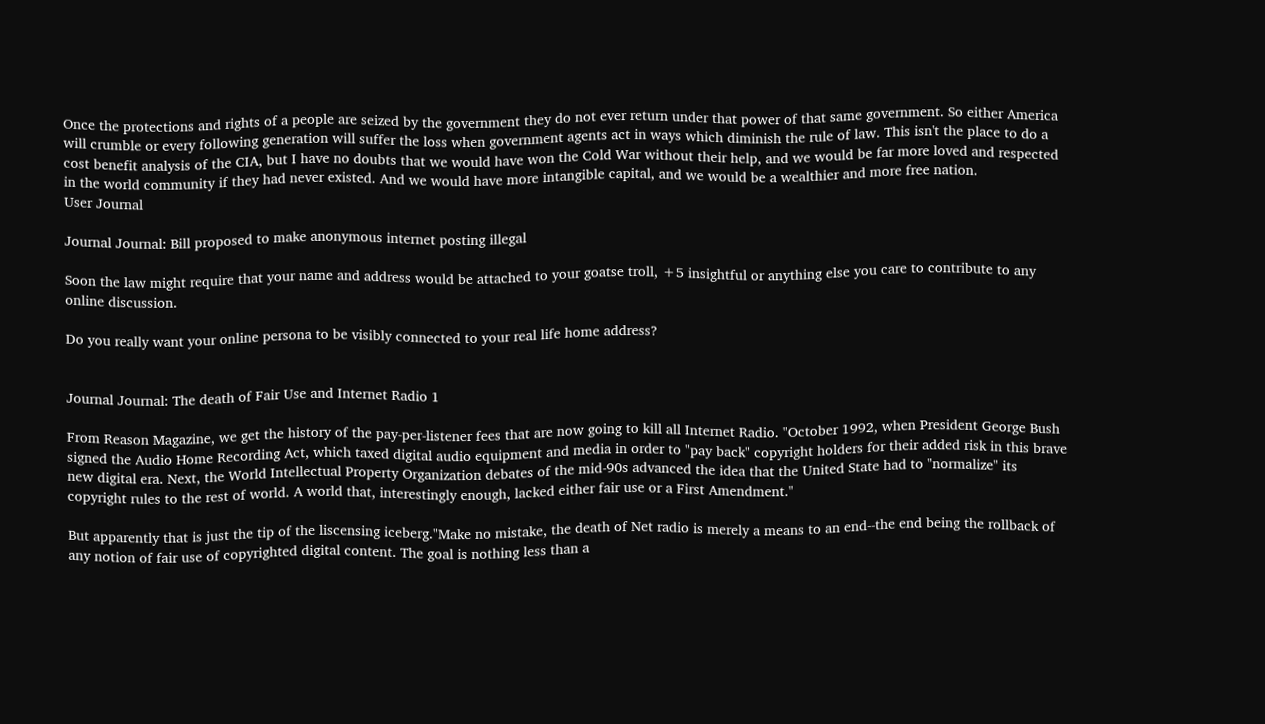Once the protections and rights of a people are seized by the government they do not ever return under that power of that same government. So either America will crumble or every following generation will suffer the loss when government agents act in ways which diminish the rule of law. This isn't the place to do a cost benefit analysis of the CIA, but I have no doubts that we would have won the Cold War without their help, and we would be far more loved and respected in the world community if they had never existed. And we would have more intangible capital, and we would be a wealthier and more free nation.
User Journal

Journal Journal: Bill proposed to make anonymous internet posting illegal

Soon the law might require that your name and address would be attached to your goatse troll, +5 insightful or anything else you care to contribute to any online discussion.

Do you really want your online persona to be visibly connected to your real life home address?


Journal Journal: The death of Fair Use and Internet Radio 1

From Reason Magazine, we get the history of the pay-per-listener fees that are now going to kill all Internet Radio. "October 1992, when President George Bush signed the Audio Home Recording Act, which taxed digital audio equipment and media in order to "pay back" copyright holders for their added risk in this brave new digital era. Next, the World Intellectual Property Organization debates of the mid-90s advanced the idea that the United State had to "normalize" its copyright rules to the rest of world. A world that, interestingly enough, lacked either fair use or a First Amendment."

But apparently that is just the tip of the liscensing iceberg."Make no mistake, the death of Net radio is merely a means to an end--the end being the rollback of any notion of fair use of copyrighted digital content. The goal is nothing less than a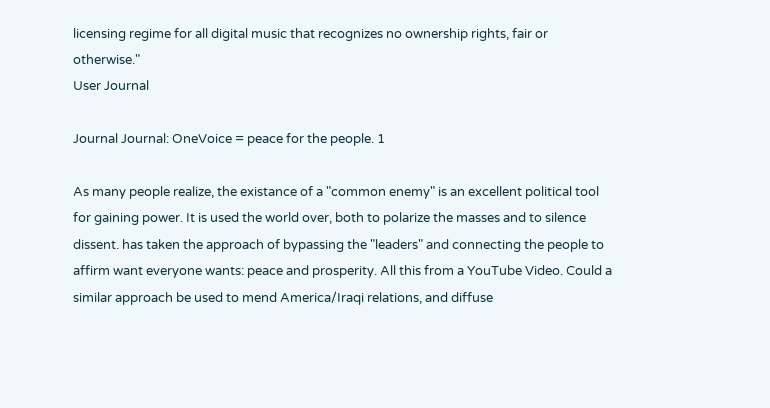licensing regime for all digital music that recognizes no ownership rights, fair or otherwise."
User Journal

Journal Journal: OneVoice = peace for the people. 1

As many people realize, the existance of a "common enemy" is an excellent political tool for gaining power. It is used the world over, both to polarize the masses and to silence dissent. has taken the approach of bypassing the "leaders" and connecting the people to affirm want everyone wants: peace and prosperity. All this from a YouTube Video. Could a similar approach be used to mend America/Iraqi relations, and diffuse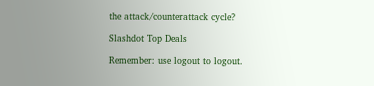the attack/counterattack cycle?

Slashdot Top Deals

Remember: use logout to logout.